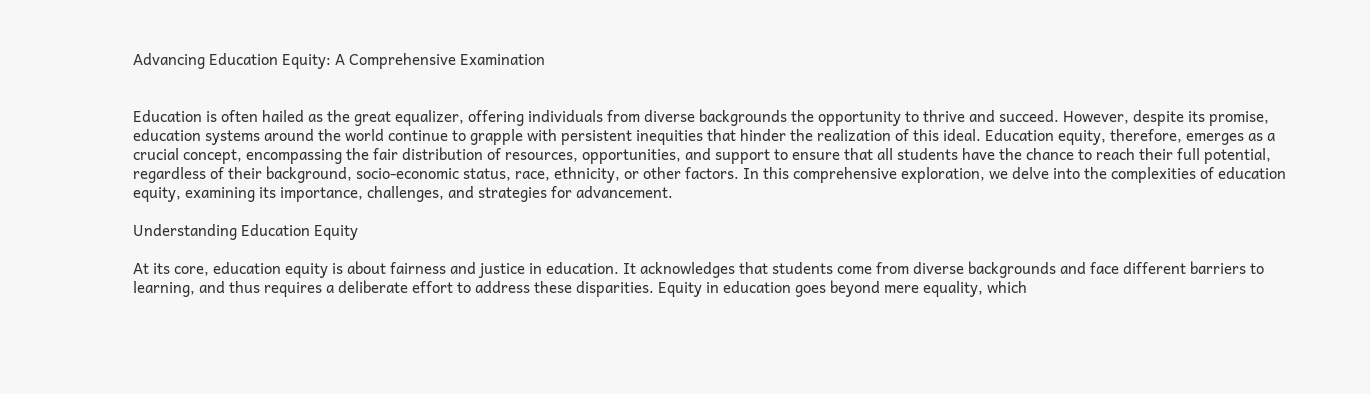Advancing Education Equity: A Comprehensive Examination


Education is often hailed as the great equalizer, offering individuals from diverse backgrounds the opportunity to thrive and succeed. However, despite its promise, education systems around the world continue to grapple with persistent inequities that hinder the realization of this ideal. Education equity, therefore, emerges as a crucial concept, encompassing the fair distribution of resources, opportunities, and support to ensure that all students have the chance to reach their full potential, regardless of their background, socio-economic status, race, ethnicity, or other factors. In this comprehensive exploration, we delve into the complexities of education equity, examining its importance, challenges, and strategies for advancement.

Understanding Education Equity

At its core, education equity is about fairness and justice in education. It acknowledges that students come from diverse backgrounds and face different barriers to learning, and thus requires a deliberate effort to address these disparities. Equity in education goes beyond mere equality, which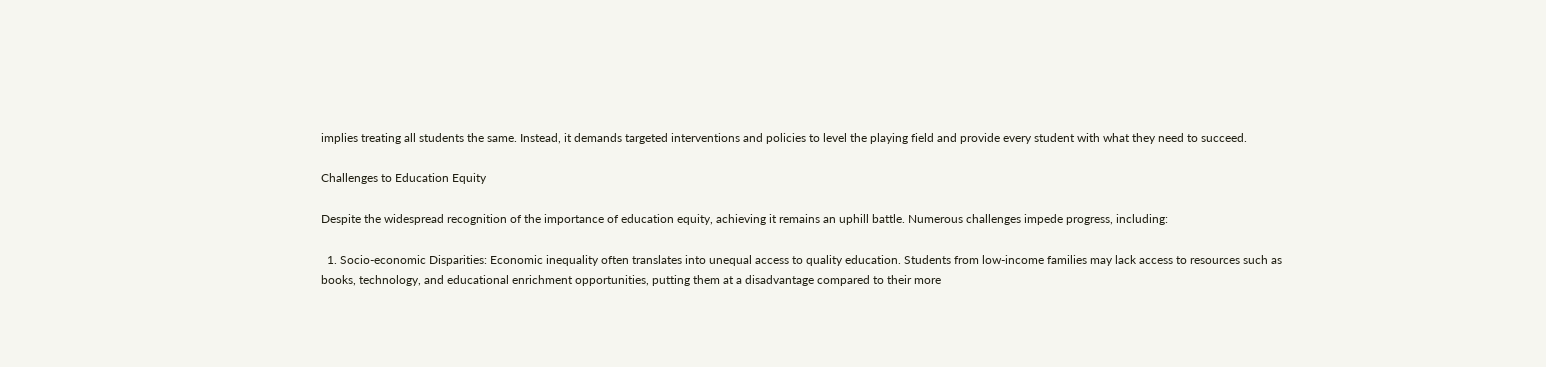implies treating all students the same. Instead, it demands targeted interventions and policies to level the playing field and provide every student with what they need to succeed.

Challenges to Education Equity

Despite the widespread recognition of the importance of education equity, achieving it remains an uphill battle. Numerous challenges impede progress, including:

  1. Socio-economic Disparities: Economic inequality often translates into unequal access to quality education. Students from low-income families may lack access to resources such as books, technology, and educational enrichment opportunities, putting them at a disadvantage compared to their more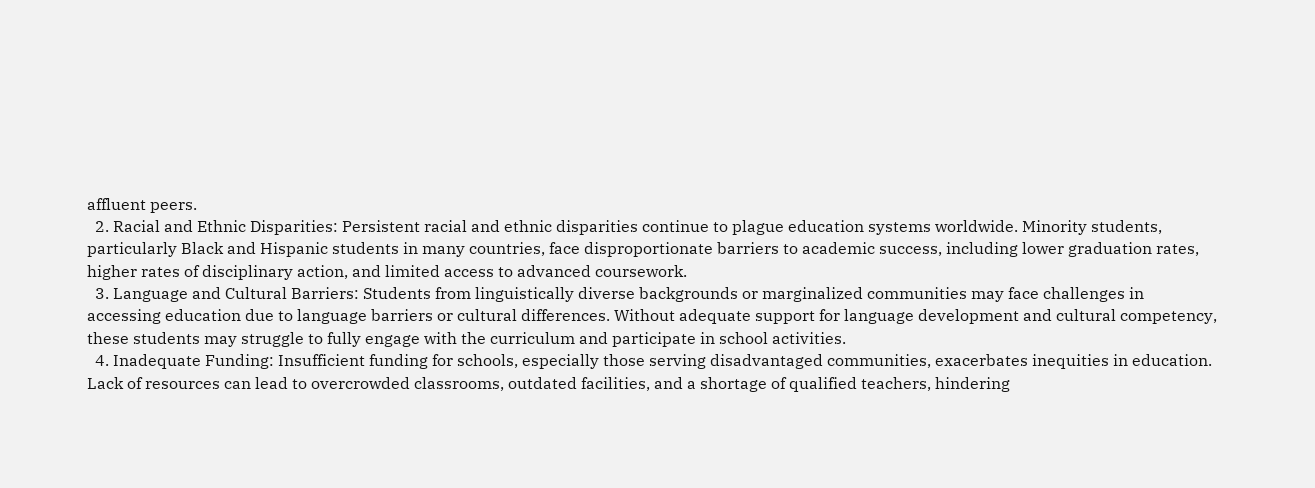affluent peers.
  2. Racial and Ethnic Disparities: Persistent racial and ethnic disparities continue to plague education systems worldwide. Minority students, particularly Black and Hispanic students in many countries, face disproportionate barriers to academic success, including lower graduation rates, higher rates of disciplinary action, and limited access to advanced coursework.
  3. Language and Cultural Barriers: Students from linguistically diverse backgrounds or marginalized communities may face challenges in accessing education due to language barriers or cultural differences. Without adequate support for language development and cultural competency, these students may struggle to fully engage with the curriculum and participate in school activities.
  4. Inadequate Funding: Insufficient funding for schools, especially those serving disadvantaged communities, exacerbates inequities in education. Lack of resources can lead to overcrowded classrooms, outdated facilities, and a shortage of qualified teachers, hindering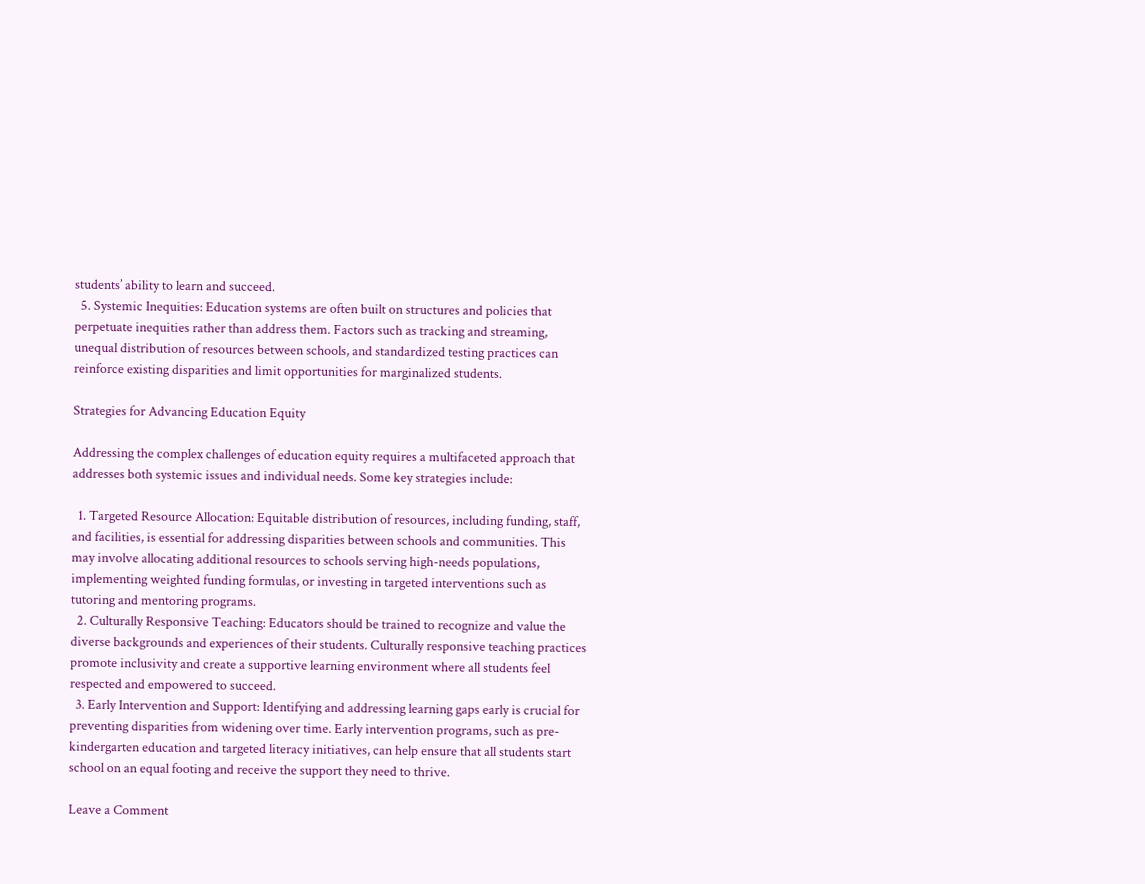students’ ability to learn and succeed.
  5. Systemic Inequities: Education systems are often built on structures and policies that perpetuate inequities rather than address them. Factors such as tracking and streaming, unequal distribution of resources between schools, and standardized testing practices can reinforce existing disparities and limit opportunities for marginalized students.

Strategies for Advancing Education Equity

Addressing the complex challenges of education equity requires a multifaceted approach that addresses both systemic issues and individual needs. Some key strategies include:

  1. Targeted Resource Allocation: Equitable distribution of resources, including funding, staff, and facilities, is essential for addressing disparities between schools and communities. This may involve allocating additional resources to schools serving high-needs populations, implementing weighted funding formulas, or investing in targeted interventions such as tutoring and mentoring programs.
  2. Culturally Responsive Teaching: Educators should be trained to recognize and value the diverse backgrounds and experiences of their students. Culturally responsive teaching practices promote inclusivity and create a supportive learning environment where all students feel respected and empowered to succeed.
  3. Early Intervention and Support: Identifying and addressing learning gaps early is crucial for preventing disparities from widening over time. Early intervention programs, such as pre-kindergarten education and targeted literacy initiatives, can help ensure that all students start school on an equal footing and receive the support they need to thrive.

Leave a Comment